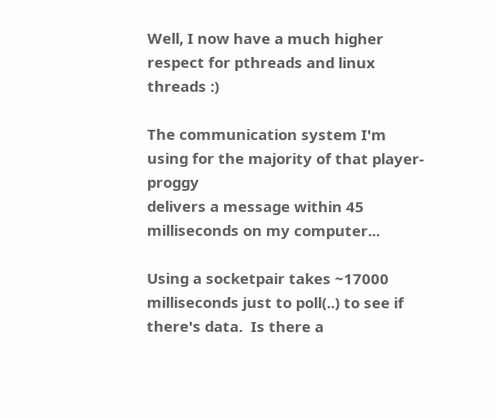Well, I now have a much higher respect for pthreads and linux threads :)

The communication system I'm using for the majority of that player-proggy
delivers a message within 45 milliseconds on my computer...

Using a socketpair takes ~17000 milliseconds just to poll(..) to see if
there's data.  Is there a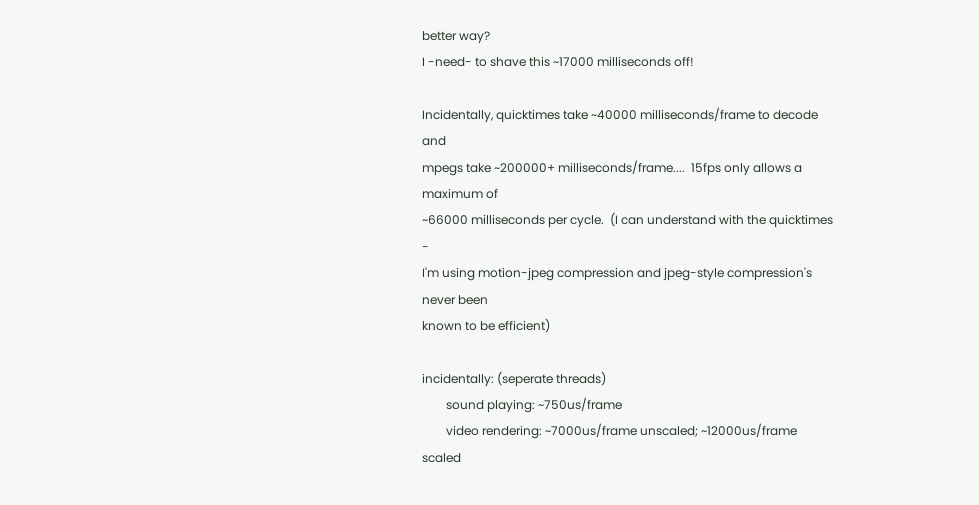better way?
I -need- to shave this ~17000 milliseconds off!

Incidentally, quicktimes take ~40000 milliseconds/frame to decode and
mpegs take ~200000+ milliseconds/frame....  15fps only allows a maximum of
~66000 milliseconds per cycle.  (I can understand with the quicktimes -
I'm using motion-jpeg compression and jpeg-style compression's never been
known to be efficient)

incidentally: (seperate threads)
        sound playing: ~750us/frame
        video rendering: ~7000us/frame unscaled; ~12000us/frame scaled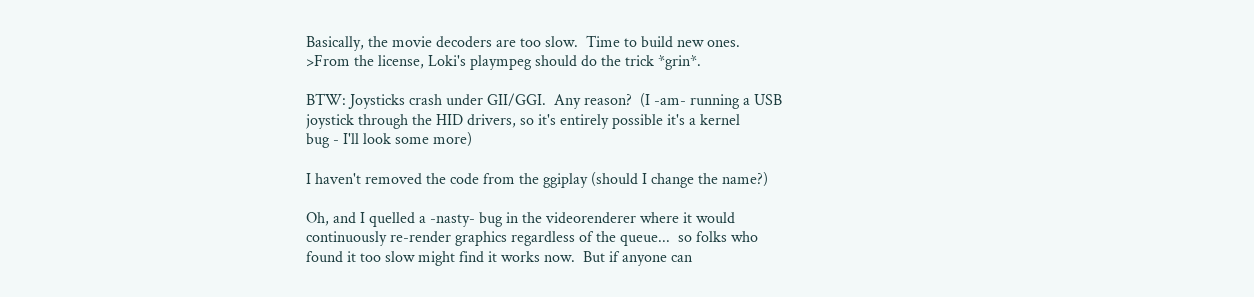Basically, the movie decoders are too slow.  Time to build new ones.
>From the license, Loki's plaympeg should do the trick *grin*.

BTW: Joysticks crash under GII/GGI.  Any reason?  (I -am- running a USB
joystick through the HID drivers, so it's entirely possible it's a kernel
bug - I'll look some more)

I haven't removed the code from the ggiplay (should I change the name?)

Oh, and I quelled a -nasty- bug in the videorenderer where it would
continuously re-render graphics regardless of the queue...  so folks who
found it too slow might find it works now.  But if anyone can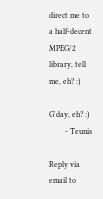direct me to
a half-decent MPEG/2 library, tell me, eh? :)

G'day, eh? :)
        - Teunis

Reply via email to